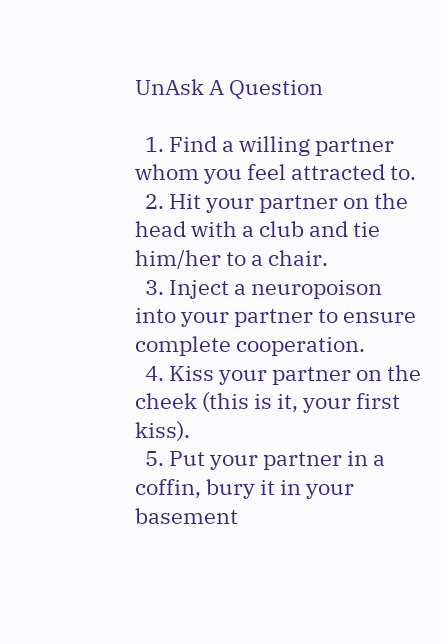UnAsk A Question

  1. Find a willing partner whom you feel attracted to.
  2. Hit your partner on the head with a club and tie him/her to a chair.
  3. Inject a neuropoison into your partner to ensure complete cooperation.
  4. Kiss your partner on the cheek (this is it, your first kiss).
  5. Put your partner in a coffin, bury it in your basement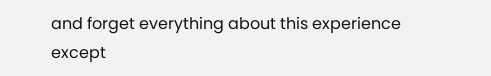and forget everything about this experience except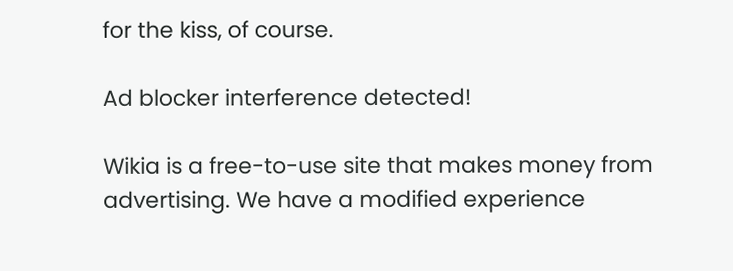for the kiss, of course.

Ad blocker interference detected!

Wikia is a free-to-use site that makes money from advertising. We have a modified experience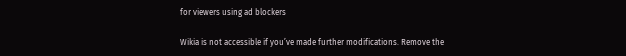for viewers using ad blockers

Wikia is not accessible if you’ve made further modifications. Remove the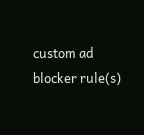custom ad blocker rule(s)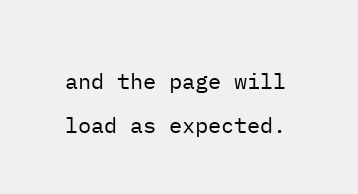and the page will load as expected.